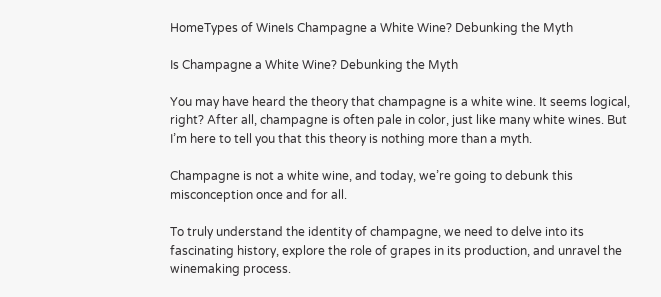HomeTypes of WineIs Champagne a White Wine? Debunking the Myth

Is Champagne a White Wine? Debunking the Myth

You may have heard the theory that champagne is a white wine. It seems logical, right? After all, champagne is often pale in color, just like many white wines. But I’m here to tell you that this theory is nothing more than a myth.

Champagne is not a white wine, and today, we’re going to debunk this misconception once and for all.

To truly understand the identity of champagne, we need to delve into its fascinating history, explore the role of grapes in its production, and unravel the winemaking process.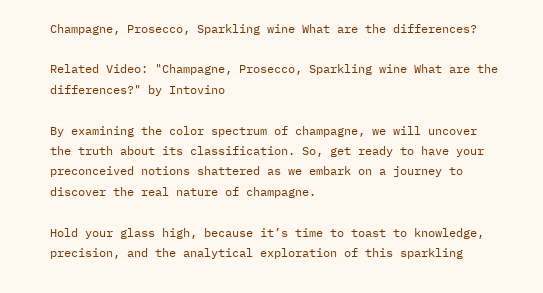Champagne, Prosecco, Sparkling wine What are the differences?

Related Video: "Champagne, Prosecco, Sparkling wine What are the differences?" by Intovino

By examining the color spectrum of champagne, we will uncover the truth about its classification. So, get ready to have your preconceived notions shattered as we embark on a journey to discover the real nature of champagne.

Hold your glass high, because it’s time to toast to knowledge, precision, and the analytical exploration of this sparkling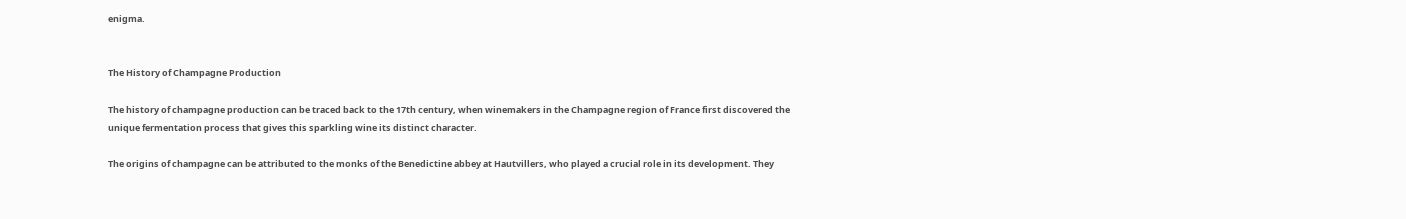enigma.


The History of Champagne Production

The history of champagne production can be traced back to the 17th century, when winemakers in the Champagne region of France first discovered the unique fermentation process that gives this sparkling wine its distinct character.

The origins of champagne can be attributed to the monks of the Benedictine abbey at Hautvillers, who played a crucial role in its development. They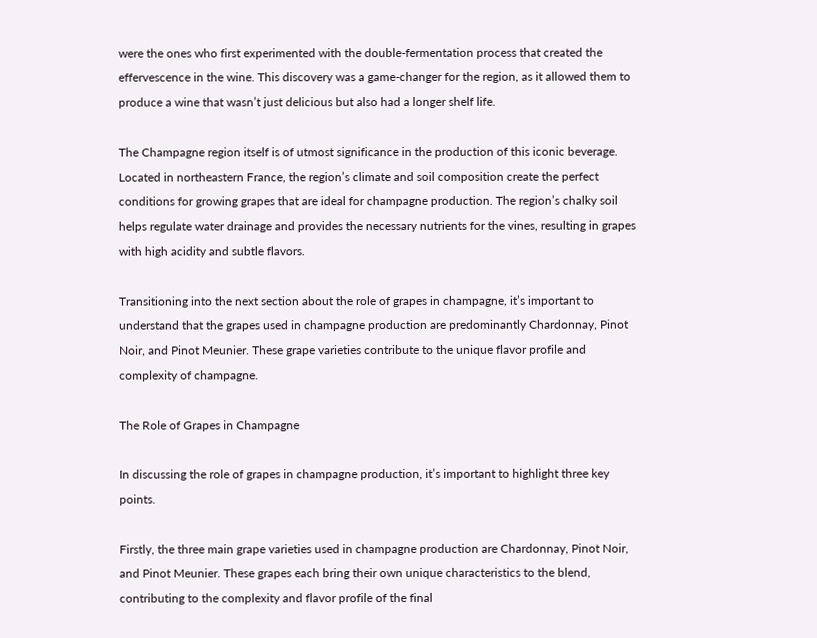were the ones who first experimented with the double-fermentation process that created the effervescence in the wine. This discovery was a game-changer for the region, as it allowed them to produce a wine that wasn’t just delicious but also had a longer shelf life.

The Champagne region itself is of utmost significance in the production of this iconic beverage. Located in northeastern France, the region’s climate and soil composition create the perfect conditions for growing grapes that are ideal for champagne production. The region’s chalky soil helps regulate water drainage and provides the necessary nutrients for the vines, resulting in grapes with high acidity and subtle flavors.

Transitioning into the next section about the role of grapes in champagne, it’s important to understand that the grapes used in champagne production are predominantly Chardonnay, Pinot Noir, and Pinot Meunier. These grape varieties contribute to the unique flavor profile and complexity of champagne.

The Role of Grapes in Champagne

In discussing the role of grapes in champagne production, it’s important to highlight three key points.

Firstly, the three main grape varieties used in champagne production are Chardonnay, Pinot Noir, and Pinot Meunier. These grapes each bring their own unique characteristics to the blend, contributing to the complexity and flavor profile of the final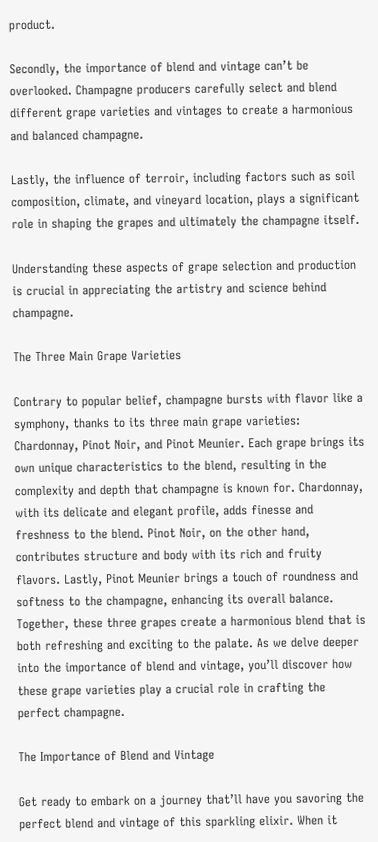product.

Secondly, the importance of blend and vintage can’t be overlooked. Champagne producers carefully select and blend different grape varieties and vintages to create a harmonious and balanced champagne.

Lastly, the influence of terroir, including factors such as soil composition, climate, and vineyard location, plays a significant role in shaping the grapes and ultimately the champagne itself.

Understanding these aspects of grape selection and production is crucial in appreciating the artistry and science behind champagne.

The Three Main Grape Varieties

Contrary to popular belief, champagne bursts with flavor like a symphony, thanks to its three main grape varieties: Chardonnay, Pinot Noir, and Pinot Meunier. Each grape brings its own unique characteristics to the blend, resulting in the complexity and depth that champagne is known for. Chardonnay, with its delicate and elegant profile, adds finesse and freshness to the blend. Pinot Noir, on the other hand, contributes structure and body with its rich and fruity flavors. Lastly, Pinot Meunier brings a touch of roundness and softness to the champagne, enhancing its overall balance. Together, these three grapes create a harmonious blend that is both refreshing and exciting to the palate. As we delve deeper into the importance of blend and vintage, you’ll discover how these grape varieties play a crucial role in crafting the perfect champagne.

The Importance of Blend and Vintage

Get ready to embark on a journey that’ll have you savoring the perfect blend and vintage of this sparkling elixir. When it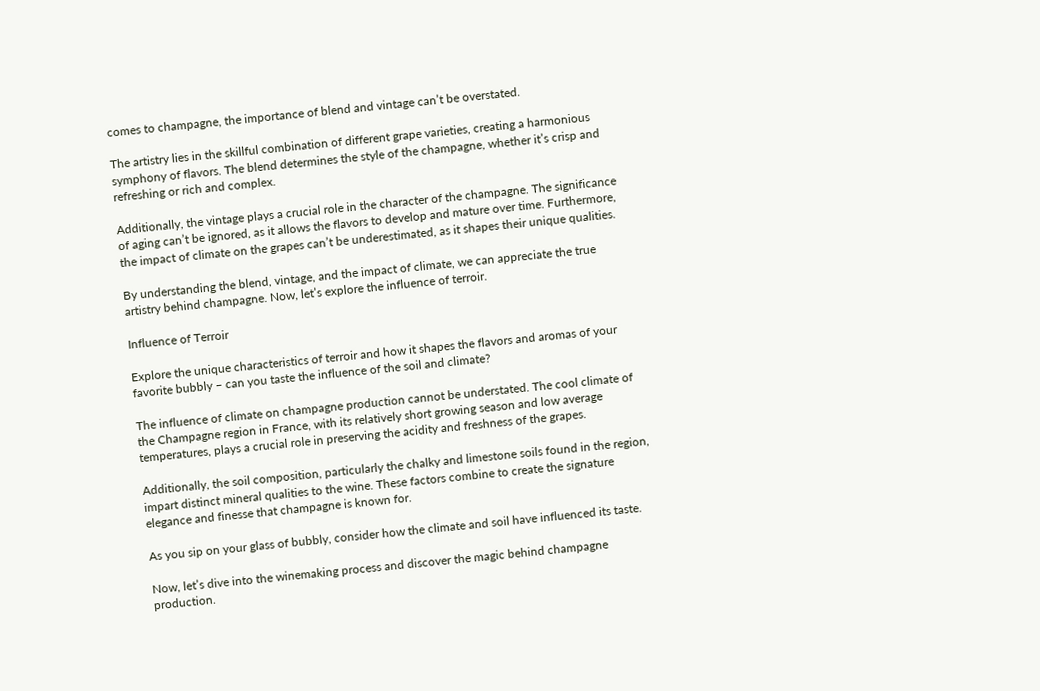comes to champagne, the importance of blend and vintage can’t be overstated.

The artistry lies in the skillful combination of different grape varieties, creating a harmonious symphony of flavors. The blend determines the style of the champagne, whether it’s crisp and refreshing or rich and complex.

Additionally, the vintage plays a crucial role in the character of the champagne. The significance of aging can’t be ignored, as it allows the flavors to develop and mature over time. Furthermore, the impact of climate on the grapes can’t be underestimated, as it shapes their unique qualities.

By understanding the blend, vintage, and the impact of climate, we can appreciate the true artistry behind champagne. Now, let’s explore the influence of terroir.

Influence of Terroir

Explore the unique characteristics of terroir and how it shapes the flavors and aromas of your favorite bubbly – can you taste the influence of the soil and climate?

The influence of climate on champagne production cannot be understated. The cool climate of the Champagne region in France, with its relatively short growing season and low average temperatures, plays a crucial role in preserving the acidity and freshness of the grapes.

Additionally, the soil composition, particularly the chalky and limestone soils found in the region, impart distinct mineral qualities to the wine. These factors combine to create the signature elegance and finesse that champagne is known for.

As you sip on your glass of bubbly, consider how the climate and soil have influenced its taste.

Now, let’s dive into the winemaking process and discover the magic behind champagne production.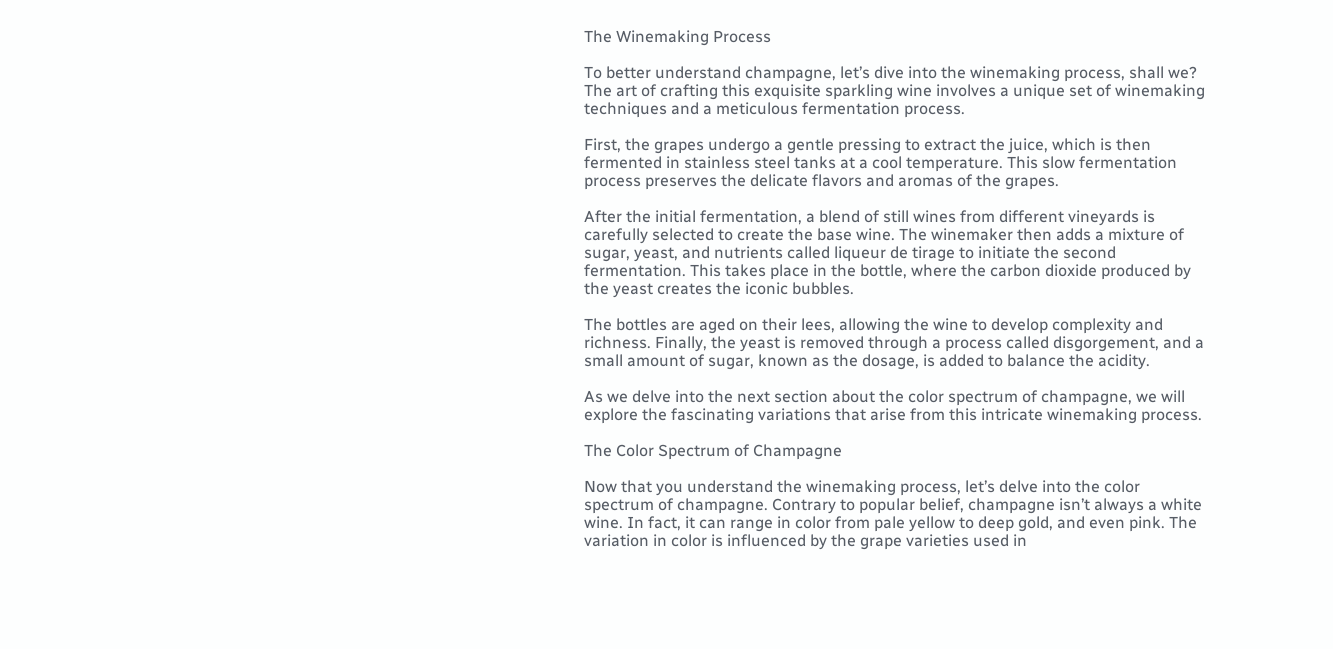The Winemaking Process

To better understand champagne, let’s dive into the winemaking process, shall we? The art of crafting this exquisite sparkling wine involves a unique set of winemaking techniques and a meticulous fermentation process.

First, the grapes undergo a gentle pressing to extract the juice, which is then fermented in stainless steel tanks at a cool temperature. This slow fermentation process preserves the delicate flavors and aromas of the grapes.

After the initial fermentation, a blend of still wines from different vineyards is carefully selected to create the base wine. The winemaker then adds a mixture of sugar, yeast, and nutrients called liqueur de tirage to initiate the second fermentation. This takes place in the bottle, where the carbon dioxide produced by the yeast creates the iconic bubbles.

The bottles are aged on their lees, allowing the wine to develop complexity and richness. Finally, the yeast is removed through a process called disgorgement, and a small amount of sugar, known as the dosage, is added to balance the acidity.

As we delve into the next section about the color spectrum of champagne, we will explore the fascinating variations that arise from this intricate winemaking process.

The Color Spectrum of Champagne

Now that you understand the winemaking process, let’s delve into the color spectrum of champagne. Contrary to popular belief, champagne isn’t always a white wine. In fact, it can range in color from pale yellow to deep gold, and even pink. The variation in color is influenced by the grape varieties used in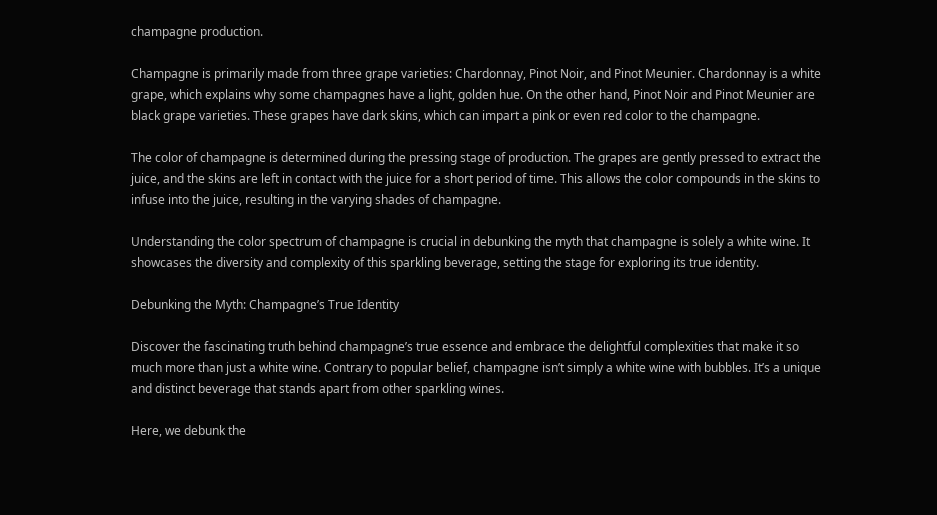champagne production.

Champagne is primarily made from three grape varieties: Chardonnay, Pinot Noir, and Pinot Meunier. Chardonnay is a white grape, which explains why some champagnes have a light, golden hue. On the other hand, Pinot Noir and Pinot Meunier are black grape varieties. These grapes have dark skins, which can impart a pink or even red color to the champagne.

The color of champagne is determined during the pressing stage of production. The grapes are gently pressed to extract the juice, and the skins are left in contact with the juice for a short period of time. This allows the color compounds in the skins to infuse into the juice, resulting in the varying shades of champagne.

Understanding the color spectrum of champagne is crucial in debunking the myth that champagne is solely a white wine. It showcases the diversity and complexity of this sparkling beverage, setting the stage for exploring its true identity.

Debunking the Myth: Champagne’s True Identity

Discover the fascinating truth behind champagne’s true essence and embrace the delightful complexities that make it so much more than just a white wine. Contrary to popular belief, champagne isn’t simply a white wine with bubbles. It’s a unique and distinct beverage that stands apart from other sparkling wines.

Here, we debunk the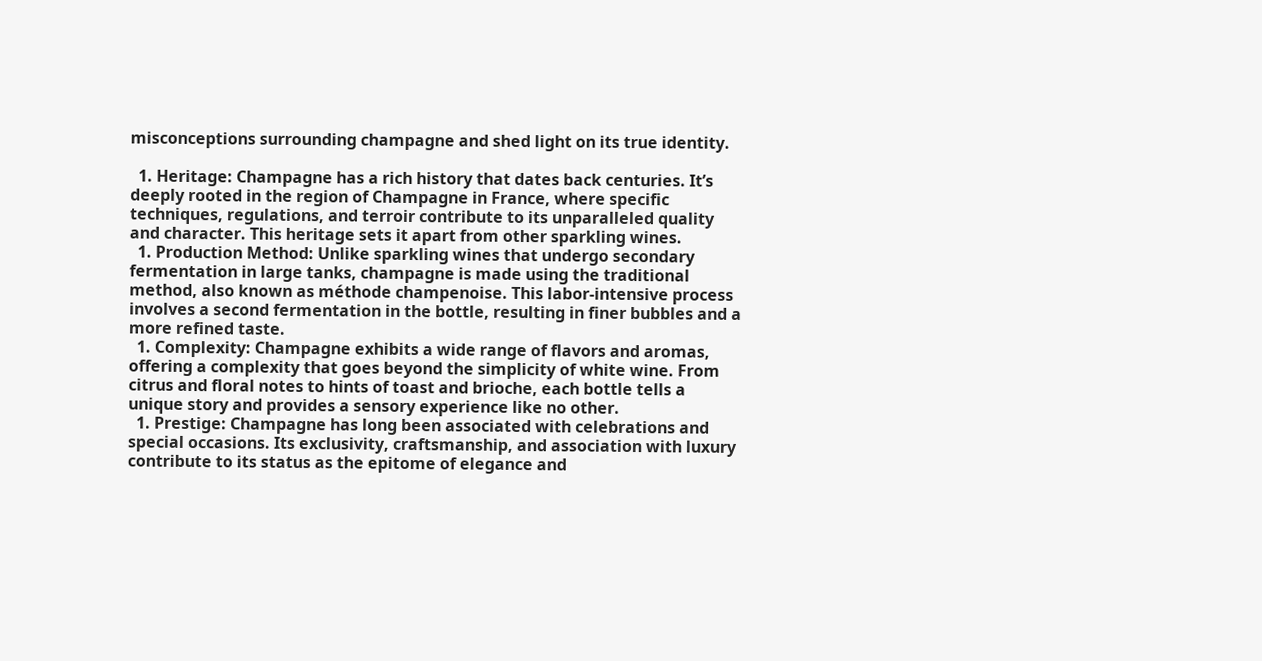misconceptions surrounding champagne and shed light on its true identity.

  1. Heritage: Champagne has a rich history that dates back centuries. It’s deeply rooted in the region of Champagne in France, where specific techniques, regulations, and terroir contribute to its unparalleled quality and character. This heritage sets it apart from other sparkling wines.
  1. Production Method: Unlike sparkling wines that undergo secondary fermentation in large tanks, champagne is made using the traditional method, also known as méthode champenoise. This labor-intensive process involves a second fermentation in the bottle, resulting in finer bubbles and a more refined taste.
  1. Complexity: Champagne exhibits a wide range of flavors and aromas, offering a complexity that goes beyond the simplicity of white wine. From citrus and floral notes to hints of toast and brioche, each bottle tells a unique story and provides a sensory experience like no other.
  1. Prestige: Champagne has long been associated with celebrations and special occasions. Its exclusivity, craftsmanship, and association with luxury contribute to its status as the epitome of elegance and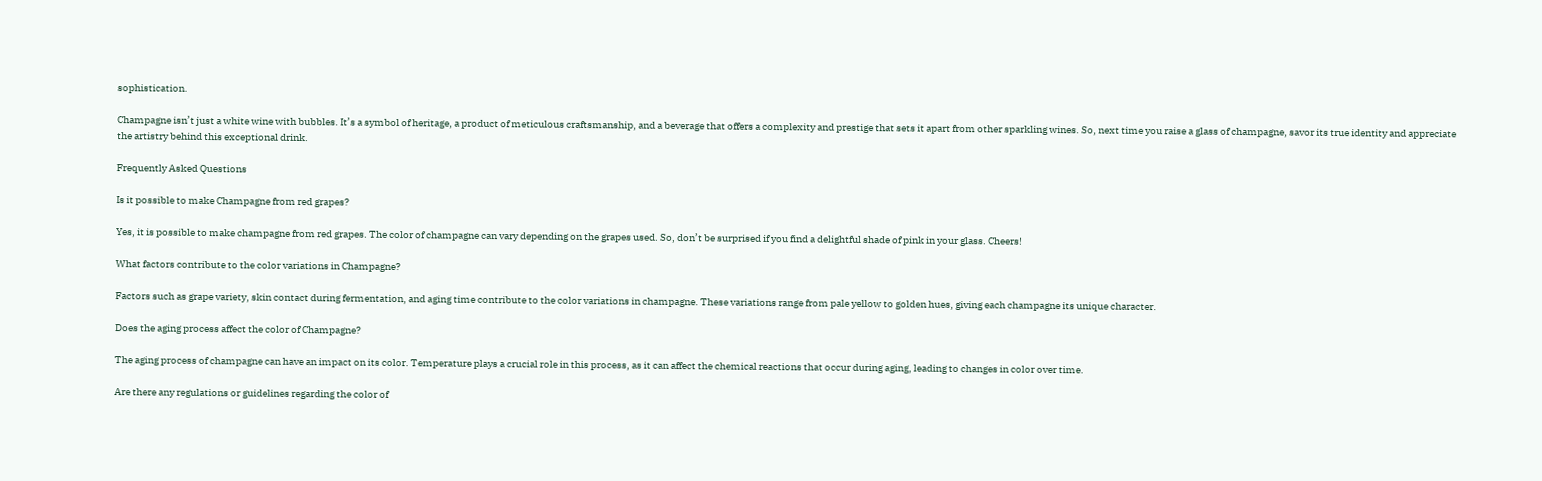sophistication.

Champagne isn’t just a white wine with bubbles. It’s a symbol of heritage, a product of meticulous craftsmanship, and a beverage that offers a complexity and prestige that sets it apart from other sparkling wines. So, next time you raise a glass of champagne, savor its true identity and appreciate the artistry behind this exceptional drink.

Frequently Asked Questions

Is it possible to make Champagne from red grapes?

Yes, it is possible to make champagne from red grapes. The color of champagne can vary depending on the grapes used. So, don’t be surprised if you find a delightful shade of pink in your glass. Cheers!

What factors contribute to the color variations in Champagne?

Factors such as grape variety, skin contact during fermentation, and aging time contribute to the color variations in champagne. These variations range from pale yellow to golden hues, giving each champagne its unique character.

Does the aging process affect the color of Champagne?

The aging process of champagne can have an impact on its color. Temperature plays a crucial role in this process, as it can affect the chemical reactions that occur during aging, leading to changes in color over time.

Are there any regulations or guidelines regarding the color of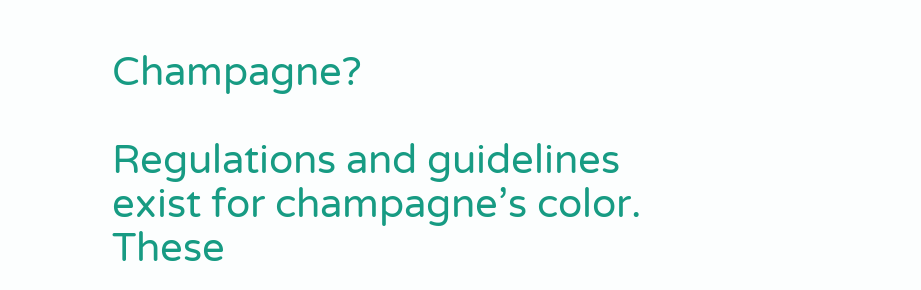Champagne?

Regulations and guidelines exist for champagne’s color. These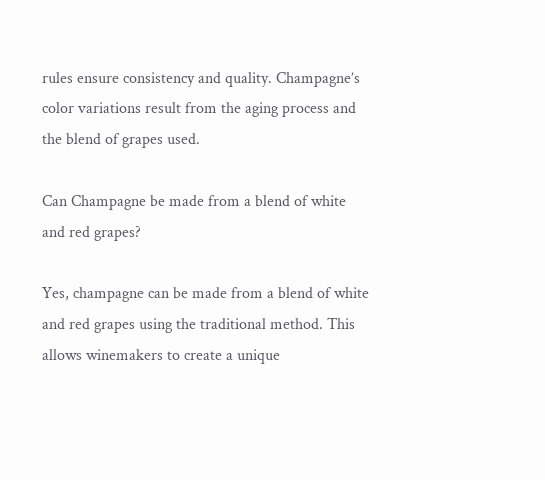rules ensure consistency and quality. Champagne’s color variations result from the aging process and the blend of grapes used.

Can Champagne be made from a blend of white and red grapes?

Yes, champagne can be made from a blend of white and red grapes using the traditional method. This allows winemakers to create a unique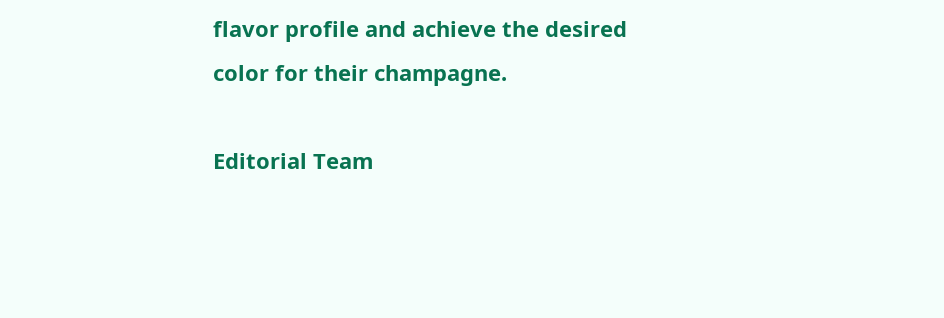flavor profile and achieve the desired color for their champagne.

Editorial Team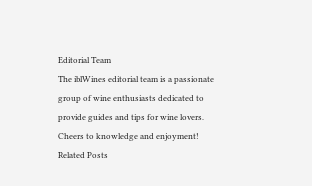Editorial Team
The iblWines editorial team is a passionate group of wine enthusiasts dedicated to provide guides and tips for wine lovers. Cheers to knowledge and enjoyment!
Related Posts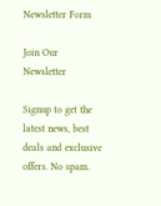Newsletter Form

Join Our Newsletter

Signup to get the latest news, best deals and exclusive offers. No spam.